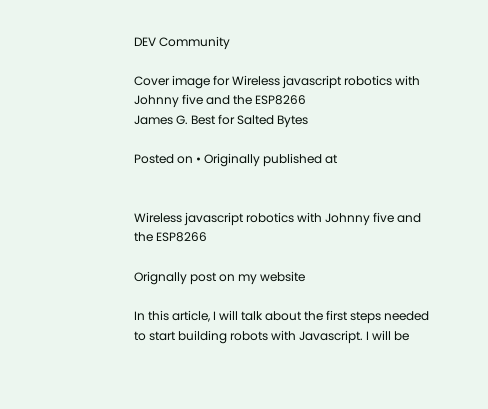DEV Community

Cover image for Wireless javascript robotics with Johnny five and the ESP8266
James G. Best for Salted Bytes

Posted on • Originally published at


Wireless javascript robotics with Johnny five and the ESP8266

Orignally post on my website

In this article, I will talk about the first steps needed to start building robots with Javascript. I will be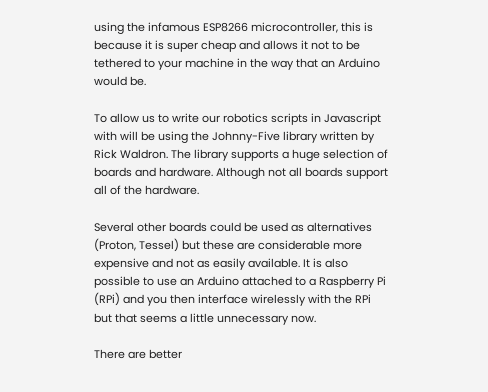using the infamous ESP8266 microcontroller, this is because it is super cheap and allows it not to be tethered to your machine in the way that an Arduino would be.

To allow us to write our robotics scripts in Javascript with will be using the Johnny-Five library written by Rick Waldron. The library supports a huge selection of boards and hardware. Although not all boards support all of the hardware.

Several other boards could be used as alternatives (Proton, Tessel) but these are considerable more expensive and not as easily available. It is also possible to use an Arduino attached to a Raspberry Pi (RPi) and you then interface wirelessly with the RPi but that seems a little unnecessary now.

There are better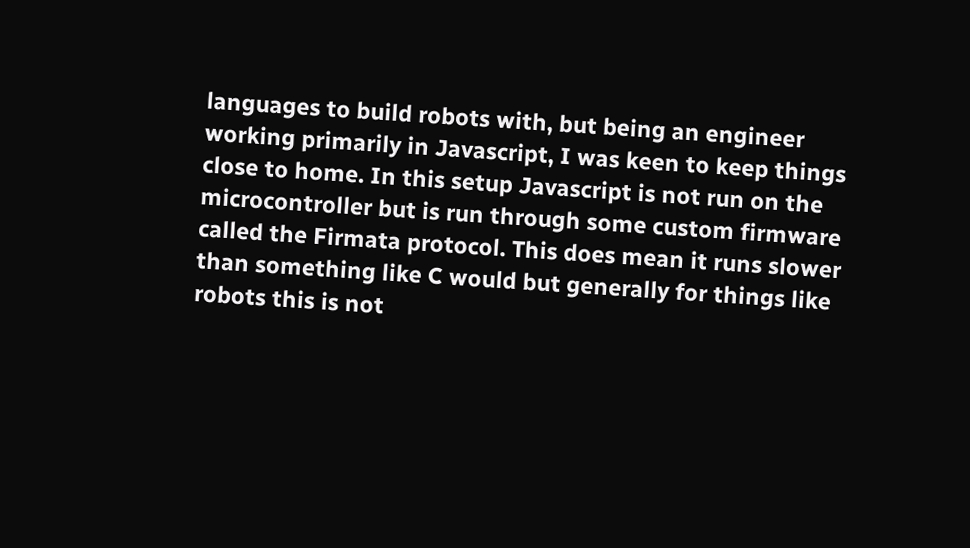languages to build robots with, but being an engineer working primarily in Javascript, I was keen to keep things close to home. In this setup Javascript is not run on the microcontroller but is run through some custom firmware called the Firmata protocol. This does mean it runs slower than something like C would but generally for things like robots this is not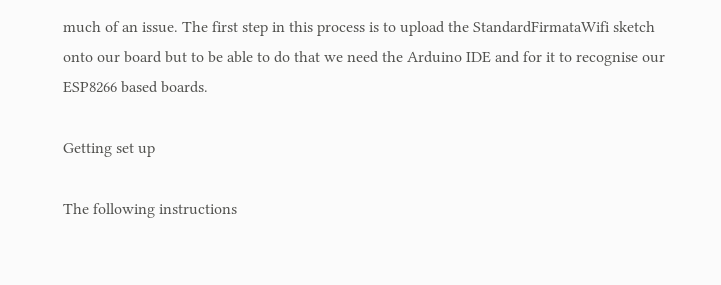much of an issue. The first step in this process is to upload the StandardFirmataWifi sketch onto our board but to be able to do that we need the Arduino IDE and for it to recognise our ESP8266 based boards.

Getting set up

The following instructions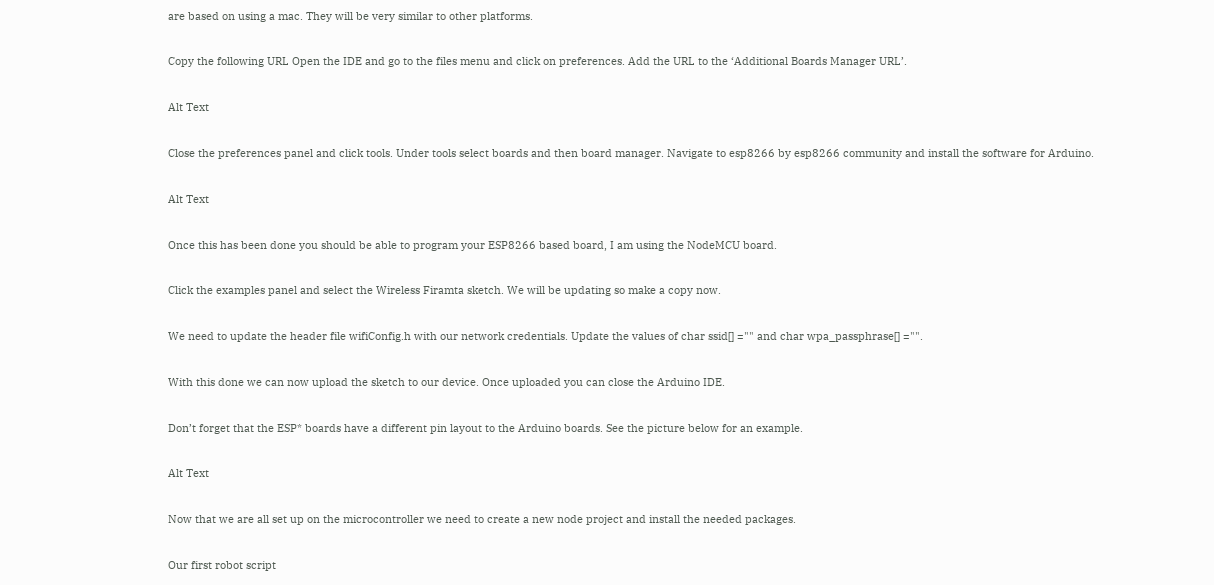are based on using a mac. They will be very similar to other platforms.

Copy the following URL Open the IDE and go to the files menu and click on preferences. Add the URL to the ‘Additional Boards Manager URL’.

Alt Text

Close the preferences panel and click tools. Under tools select boards and then board manager. Navigate to esp8266 by esp8266 community and install the software for Arduino.

Alt Text

Once this has been done you should be able to program your ESP8266 based board, I am using the NodeMCU board.

Click the examples panel and select the Wireless Firamta sketch. We will be updating so make a copy now.

We need to update the header file wifiConfig.h with our network credentials. Update the values of char ssid[] ="" and char wpa_passphrase[] ="".

With this done we can now upload the sketch to our device. Once uploaded you can close the Arduino IDE.

Don’t forget that the ESP* boards have a different pin layout to the Arduino boards. See the picture below for an example.

Alt Text

Now that we are all set up on the microcontroller we need to create a new node project and install the needed packages.

Our first robot script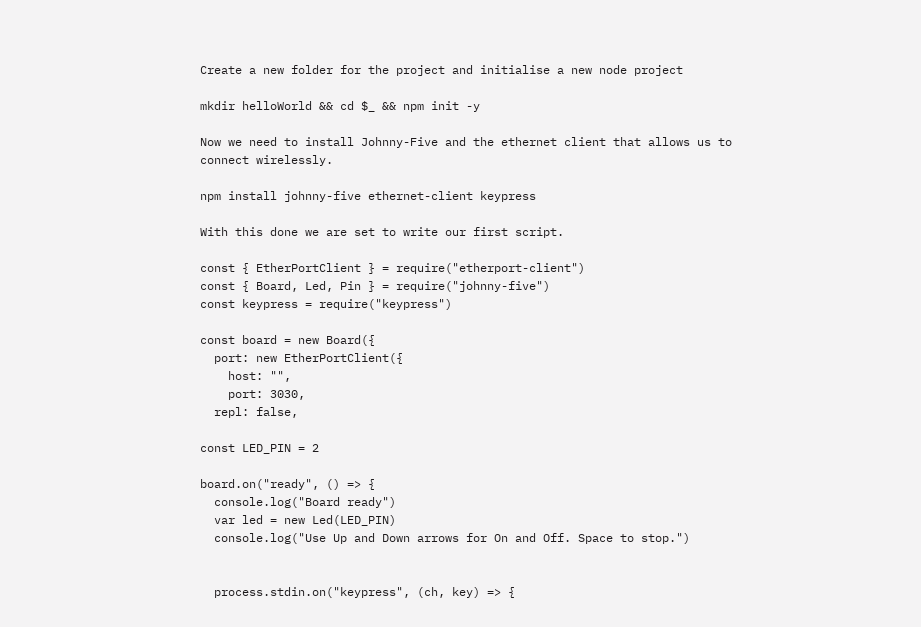Create a new folder for the project and initialise a new node project

mkdir helloWorld && cd $_ && npm init -y

Now we need to install Johnny-Five and the ethernet client that allows us to connect wirelessly.

npm install johnny-five ethernet-client keypress

With this done we are set to write our first script.

const { EtherPortClient } = require("etherport-client")
const { Board, Led, Pin } = require("johnny-five")
const keypress = require("keypress")

const board = new Board({
  port: new EtherPortClient({
    host: "",
    port: 3030,
  repl: false,

const LED_PIN = 2

board.on("ready", () => {
  console.log("Board ready")
  var led = new Led(LED_PIN)
  console.log("Use Up and Down arrows for On and Off. Space to stop.")


  process.stdin.on("keypress", (ch, key) => {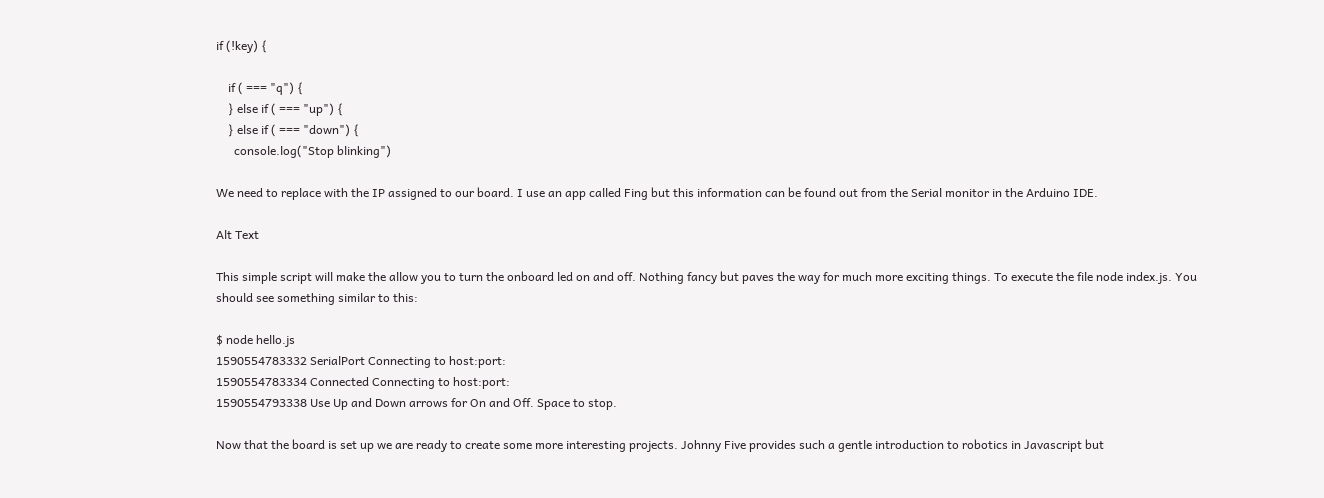if (!key) {

    if ( === "q") {
    } else if ( === "up") {
    } else if ( === "down") {
      console.log("Stop blinking")

We need to replace with the IP assigned to our board. I use an app called Fing but this information can be found out from the Serial monitor in the Arduino IDE.

Alt Text

This simple script will make the allow you to turn the onboard led on and off. Nothing fancy but paves the way for much more exciting things. To execute the file node index.js. You should see something similar to this:

$ node hello.js
1590554783332 SerialPort Connecting to host:port:
1590554783334 Connected Connecting to host:port:
1590554793338 Use Up and Down arrows for On and Off. Space to stop.

Now that the board is set up we are ready to create some more interesting projects. Johnny Five provides such a gentle introduction to robotics in Javascript but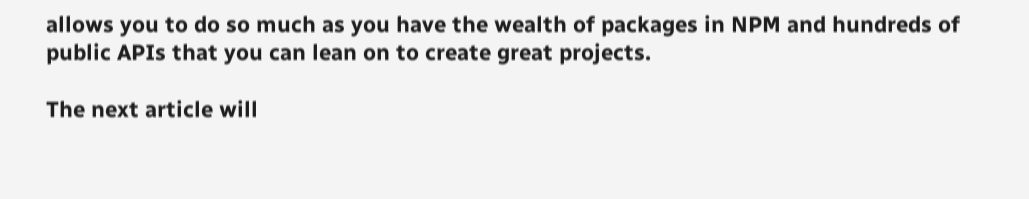allows you to do so much as you have the wealth of packages in NPM and hundreds of public APIs that you can lean on to create great projects.

The next article will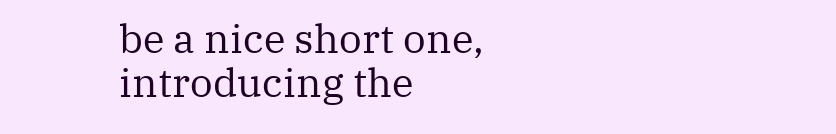be a nice short one, introducing the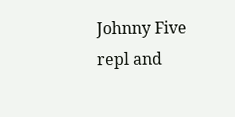Johnny Five repl and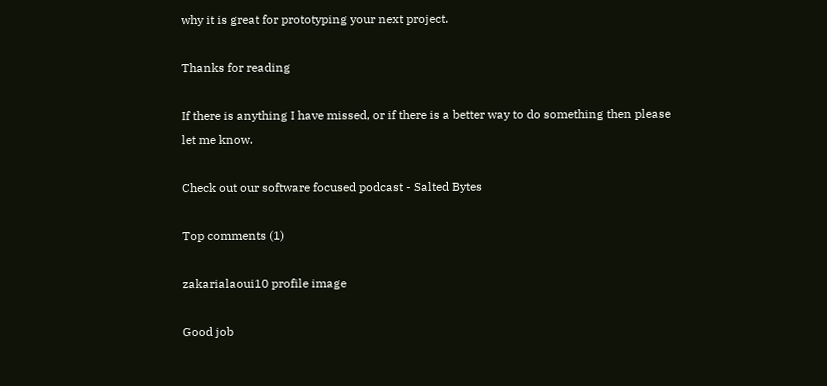why it is great for prototyping your next project.

Thanks for reading

If there is anything I have missed, or if there is a better way to do something then please let me know.

Check out our software focused podcast - Salted Bytes

Top comments (1)

zakarialaoui10 profile image

Good job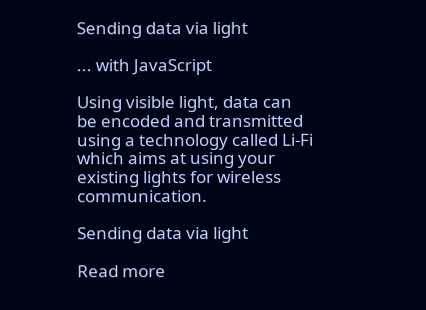Sending data via light

... with JavaScript

Using visible light, data can be encoded and transmitted using a technology called Li-Fi which aims at using your existing lights for wireless communication.

Sending data via light

Read more